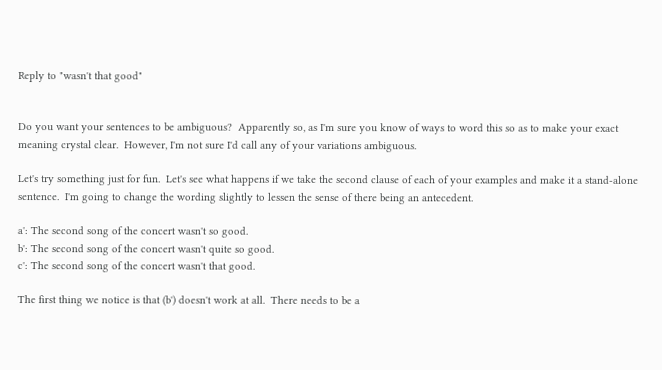Reply to "wasn't that good"


Do you want your sentences to be ambiguous?  Apparently so, as I'm sure you know of ways to word this so as to make your exact meaning crystal clear.  However, I'm not sure I'd call any of your variations ambiguous.

Let's try something just for fun.  Let's see what happens if we take the second clause of each of your examples and make it a stand-alone sentence.  I'm going to change the wording slightly to lessen the sense of there being an antecedent.

a': The second song of the concert wasn't so good.
b': The second song of the concert wasn't quite so good.
c': The second song of the concert wasn't that good.

The first thing we notice is that (b') doesn't work at all.  There needs to be a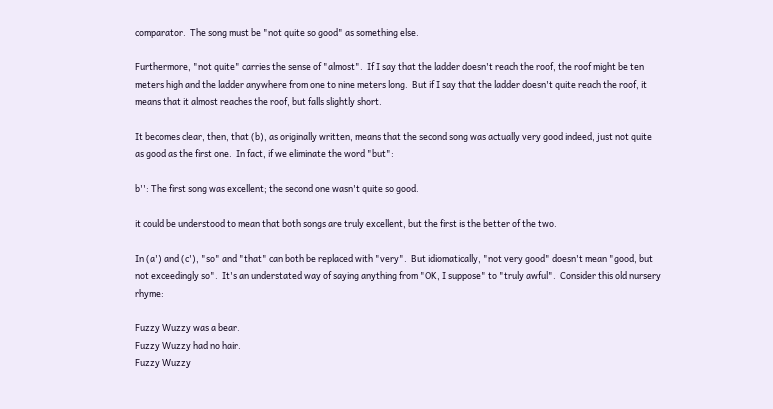comparator.  The song must be "not quite so good" as something else.

Furthermore, "not quite" carries the sense of "almost".  If I say that the ladder doesn't reach the roof, the roof might be ten meters high and the ladder anywhere from one to nine meters long.  But if I say that the ladder doesn't quite reach the roof, it means that it almost reaches the roof, but falls slightly short.

It becomes clear, then, that (b), as originally written, means that the second song was actually very good indeed, just not quite as good as the first one.  In fact, if we eliminate the word "but":

b'': The first song was excellent; the second one wasn't quite so good.

it could be understood to mean that both songs are truly excellent, but the first is the better of the two.

In (a') and (c'), "so" and "that" can both be replaced with "very".  But idiomatically, "not very good" doesn't mean "good, but not exceedingly so".  It's an understated way of saying anything from "OK, I suppose" to "truly awful".  Consider this old nursery rhyme:

Fuzzy Wuzzy was a bear.
Fuzzy Wuzzy had no hair.
Fuzzy Wuzzy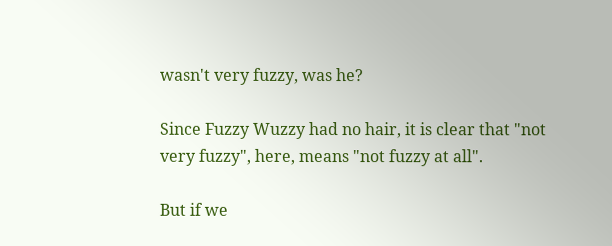wasn't very fuzzy, was he?

Since Fuzzy Wuzzy had no hair, it is clear that "not very fuzzy", here, means "not fuzzy at all".

But if we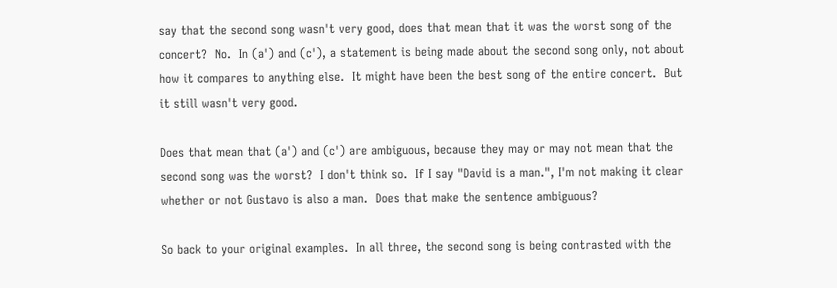say that the second song wasn't very good, does that mean that it was the worst song of the concert?  No.  In (a') and (c'), a statement is being made about the second song only, not about how it compares to anything else.  It might have been the best song of the entire concert.  But it still wasn't very good.

Does that mean that (a') and (c') are ambiguous, because they may or may not mean that the second song was the worst?  I don't think so.  If I say "David is a man.", I'm not making it clear whether or not Gustavo is also a man.  Does that make the sentence ambiguous?

So back to your original examples.  In all three, the second song is being contrasted with the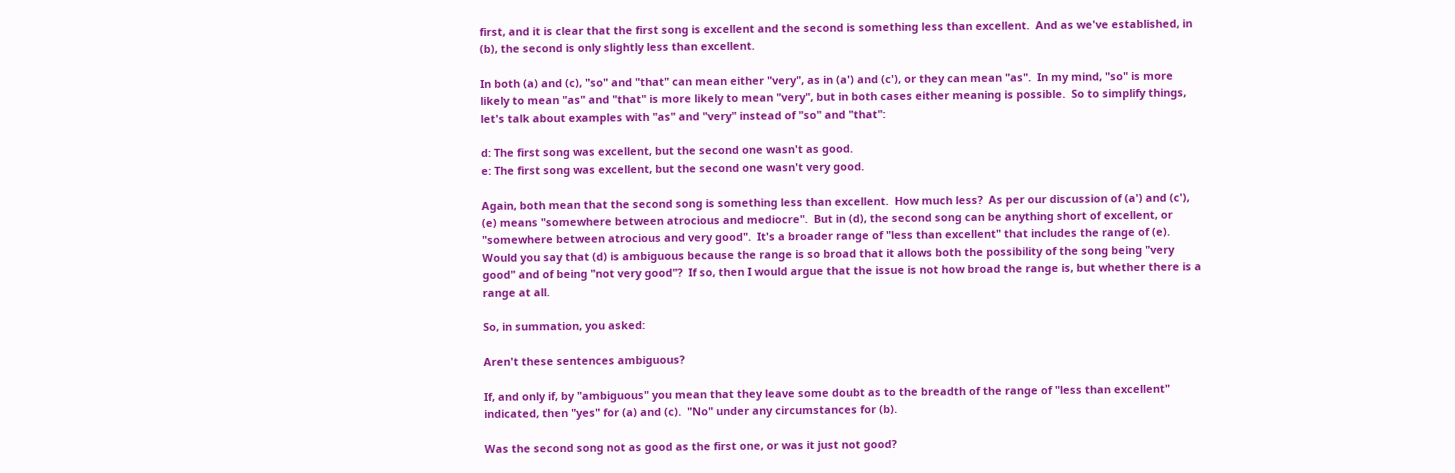first, and it is clear that the first song is excellent and the second is something less than excellent.  And as we've established, in (b), the second is only slightly less than excellent.

In both (a) and (c), "so" and "that" can mean either "very", as in (a') and (c'), or they can mean "as".  In my mind, "so" is more likely to mean "as" and "that" is more likely to mean "very", but in both cases either meaning is possible.  So to simplify things, let's talk about examples with "as" and "very" instead of "so" and "that":

d: The first song was excellent, but the second one wasn't as good.
e: The first song was excellent, but the second one wasn't very good.

Again, both mean that the second song is something less than excellent.  How much less?  As per our discussion of (a') and (c'), (e) means "somewhere between atrocious and mediocre".  But in (d), the second song can be anything short of excellent, or "somewhere between atrocious and very good".  It's a broader range of "less than excellent" that includes the range of (e).  Would you say that (d) is ambiguous because the range is so broad that it allows both the possibility of the song being "very good" and of being "not very good"?  If so, then I would argue that the issue is not how broad the range is, but whether there is a range at all.

So, in summation, you asked:

Aren't these sentences ambiguous?

If, and only if, by "ambiguous" you mean that they leave some doubt as to the breadth of the range of "less than excellent" indicated, then "yes" for (a) and (c).  "No" under any circumstances for (b).

Was the second song not as good as the first one, or was it just not good?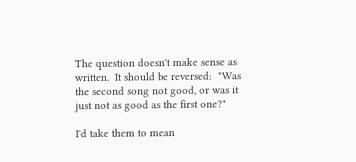The question doesn't make sense as written.  It should be reversed:  "Was the second song not good, or was it just not as good as the first one?"

I'd take them to mean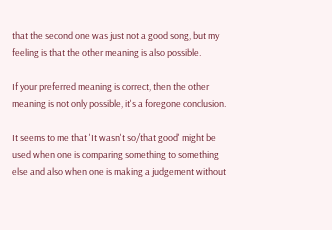that the second one was just not a good song, but my feeling is that the other meaning is also possible.

If your preferred meaning is correct, then the other meaning is not only possible, it's a foregone conclusion.

It seems to me that 'It wasn't so/that good' might be used when one is comparing something to something else and also when one is making a judgement without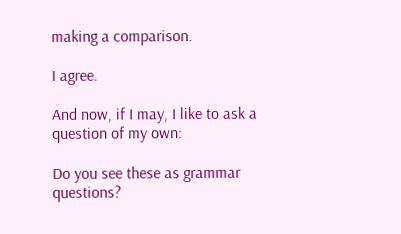making a comparison.

I agree.

And now, if I may, I like to ask a question of my own:

Do you see these as grammar questions?